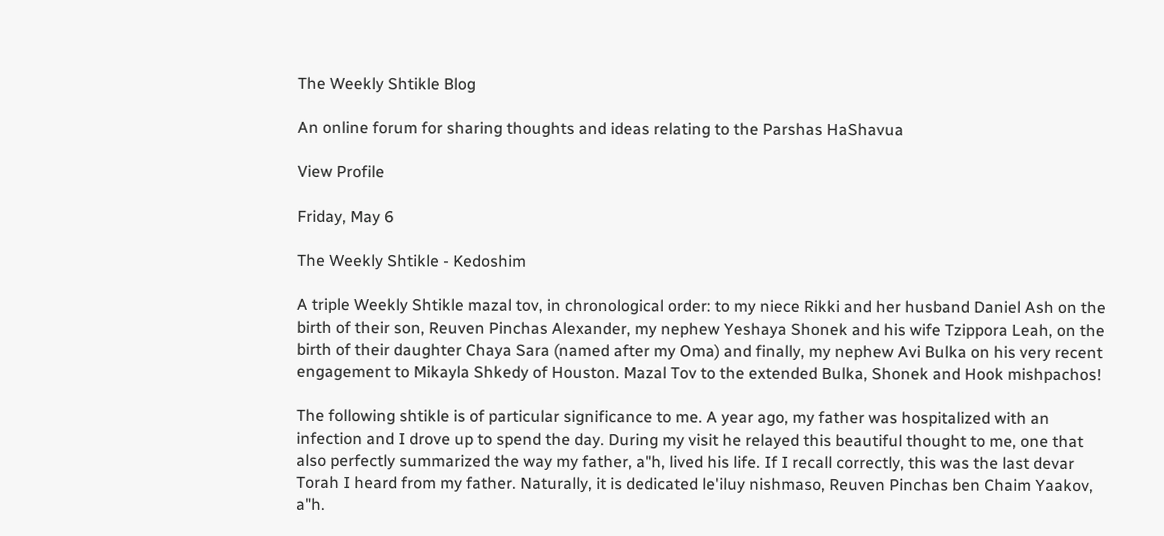The Weekly Shtikle Blog

An online forum for sharing thoughts and ideas relating to the Parshas HaShavua

View Profile

Friday, May 6

The Weekly Shtikle - Kedoshim

A triple Weekly Shtikle mazal tov, in chronological order: to my niece Rikki and her husband Daniel Ash on the birth of their son, Reuven Pinchas Alexander, my nephew Yeshaya Shonek and his wife Tzippora Leah, on the birth of their daughter Chaya Sara (named after my Oma) and finally, my nephew Avi Bulka on his very recent engagement to Mikayla Shkedy of Houston. Mazal Tov to the extended Bulka, Shonek and Hook mishpachos!

The following shtikle is of particular significance to me. A year ago, my father was hospitalized with an infection and I drove up to spend the day. During my visit he relayed this beautiful thought to me, one that also perfectly summarized the way my father, a"h, lived his life. If I recall correctly, this was the last devar Torah I heard from my father. Naturally, it is dedicated le'iluy nishmaso, Reuven Pinchas ben Chaim Yaakov, a"h.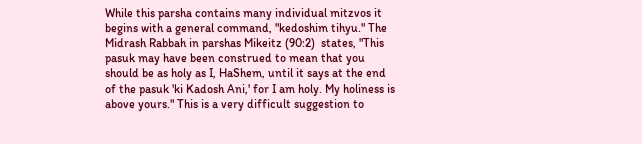While this parsha contains many individual mitzvos it begins with a general command, "kedoshim tihyu." The Midrash Rabbah in parshas Mikeitz (90:2)  states, "This pasuk may have been construed to mean that you should be as holy as I, HaShem, until it says at the end of the pasuk 'ki Kadosh Ani,' for I am holy. My holiness is above yours." This is a very difficult suggestion to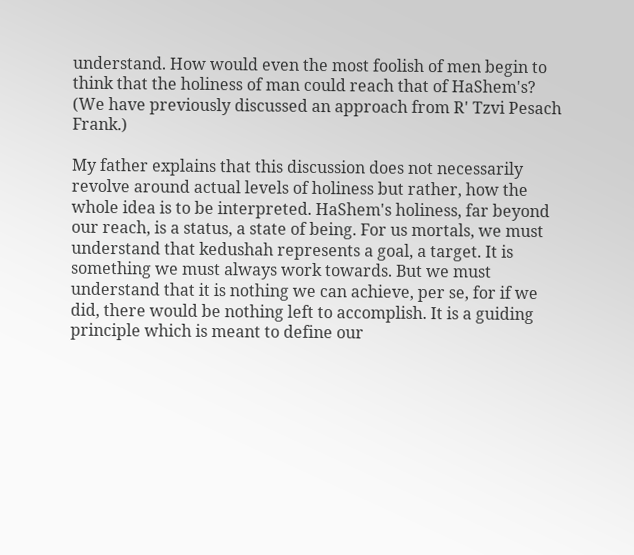understand. How would even the most foolish of men begin to think that the holiness of man could reach that of HaShem's? (We have previously discussed an approach from R' Tzvi Pesach Frank.)

My father explains that this discussion does not necessarily revolve around actual levels of holiness but rather, how the whole idea is to be interpreted. HaShem's holiness, far beyond our reach, is a status, a state of being. For us mortals, we must understand that kedushah represents a goal, a target. It is something we must always work towards. But we must understand that it is nothing we can achieve, per se, for if we did, there would be nothing left to accomplish. It is a guiding principle which is meant to define our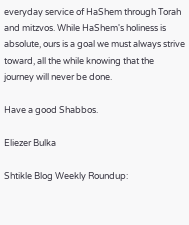everyday service of HaShem through Torah and mitzvos. While HaShem's holiness is absolute, ours is a goal we must always strive toward, all the while knowing that the journey will never be done.

Have a good Shabbos.

Eliezer Bulka

Shtikle Blog Weekly Roundup: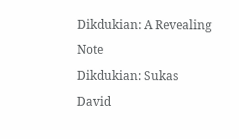Dikdukian: A Revealing Note
Dikdukian: Sukas David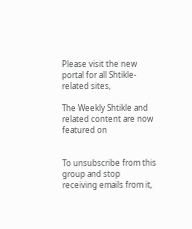Please visit the new portal for all Shtikle-related sites,

The Weekly Shtikle and related content are now featured on


To unsubscribe from this group and stop receiving emails from it,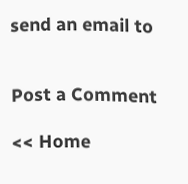send an email to


Post a Comment

<< Home